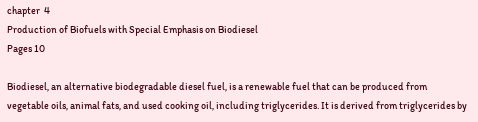chapter  4
Production of Biofuels with Special Emphasis on Biodiesel
Pages 10

Biodiesel, an alternative biodegradable diesel fuel, is a renewable fuel that can be produced from vegetable oils, animal fats, and used cooking oil, including triglycerides. It is derived from triglycerides by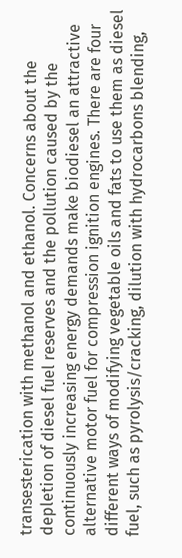transesterication with methanol and ethanol. Concerns about the depletion of diesel fuel reserves and the pollution caused by the continuously increasing energy demands make biodiesel an attractive alternative motor fuel for compression ignition engines. There are four different ways of modifying vegetable oils and fats to use them as diesel fuel, such as pyrolysis/cracking, dilution with hydrocarbons blending,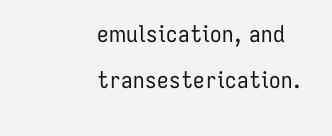emulsication, and transesterication.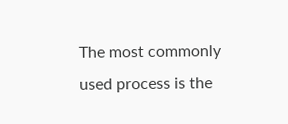The most commonly used process is the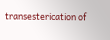transesterication of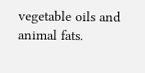vegetable oils and animal fats.